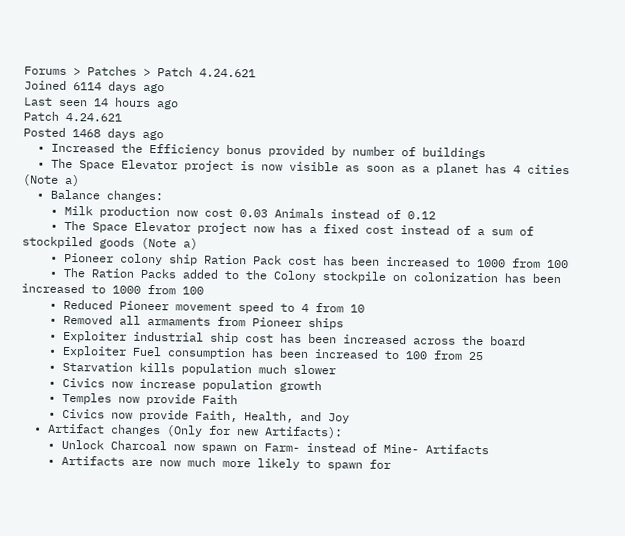Forums > Patches > Patch 4.24.621
Joined 6114 days ago
Last seen 14 hours ago
Patch 4.24.621
Posted 1468 days ago
  • Increased the Efficiency bonus provided by number of buildings
  • The Space Elevator project is now visible as soon as a planet has 4 cities (Note a)
  • Balance changes:
    • Milk production now cost 0.03 Animals instead of 0.12
    • The Space Elevator project now has a fixed cost instead of a sum of stockpiled goods (Note a)
    • Pioneer colony ship Ration Pack cost has been increased to 1000 from 100
    • The Ration Packs added to the Colony stockpile on colonization has been increased to 1000 from 100
    • Reduced Pioneer movement speed to 4 from 10
    • Removed all armaments from Pioneer ships
    • Exploiter industrial ship cost has been increased across the board
    • Exploiter Fuel consumption has been increased to 100 from 25
    • Starvation kills population much slower
    • Civics now increase population growth
    • Temples now provide Faith
    • Civics now provide Faith, Health, and Joy
  • Artifact changes (Only for new Artifacts):
    • Unlock Charcoal now spawn on Farm- instead of Mine- Artifacts
    • Artifacts are now much more likely to spawn for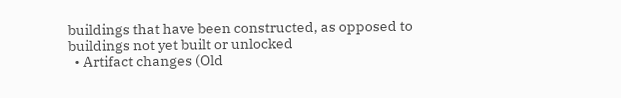buildings that have been constructed, as opposed to buildings not yet built or unlocked
  • Artifact changes (Old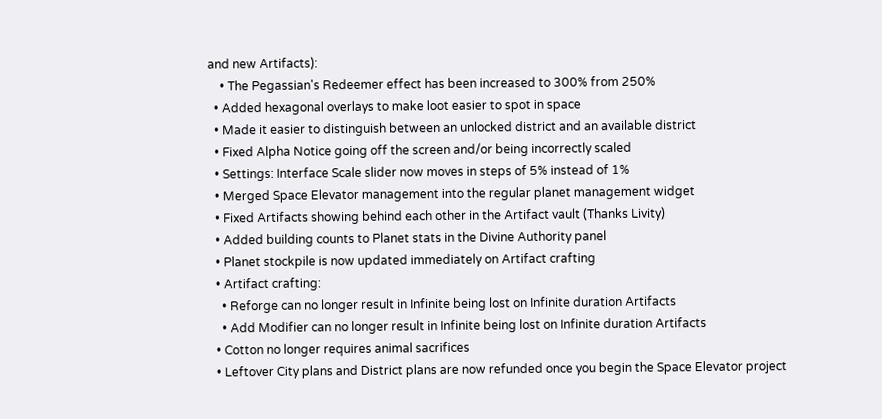and new Artifacts):
    • The Pegassian's Redeemer effect has been increased to 300% from 250%
  • Added hexagonal overlays to make loot easier to spot in space
  • Made it easier to distinguish between an unlocked district and an available district
  • Fixed Alpha Notice going off the screen and/or being incorrectly scaled
  • Settings: Interface Scale slider now moves in steps of 5% instead of 1%
  • Merged Space Elevator management into the regular planet management widget
  • Fixed Artifacts showing behind each other in the Artifact vault (Thanks Livity)
  • Added building counts to Planet stats in the Divine Authority panel
  • Planet stockpile is now updated immediately on Artifact crafting
  • Artifact crafting:
    • Reforge can no longer result in Infinite being lost on Infinite duration Artifacts
    • Add Modifier can no longer result in Infinite being lost on Infinite duration Artifacts
  • Cotton no longer requires animal sacrifices
  • Leftover City plans and District plans are now refunded once you begin the Space Elevator project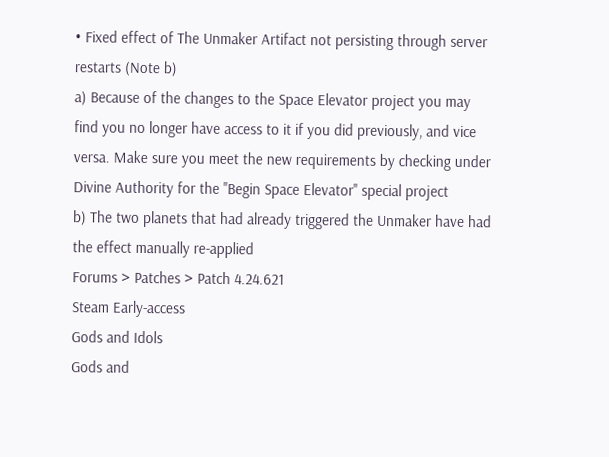• Fixed effect of The Unmaker Artifact not persisting through server restarts (Note b)
a) Because of the changes to the Space Elevator project you may find you no longer have access to it if you did previously, and vice versa. Make sure you meet the new requirements by checking under Divine Authority for the ''Begin Space Elevator'' special project
b) The two planets that had already triggered the Unmaker have had the effect manually re-applied
Forums > Patches > Patch 4.24.621
Steam Early-access
Gods and Idols
Gods and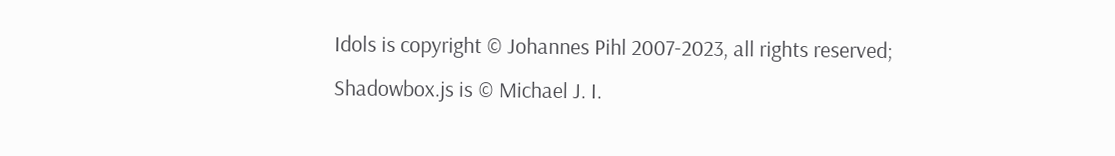Idols is copyright © Johannes Pihl 2007-2023, all rights reserved;
Shadowbox.js is © Michael J. I.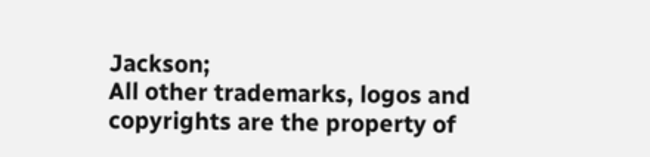Jackson;
All other trademarks, logos and copyrights are the property of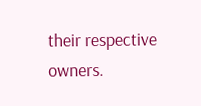their respective owners.